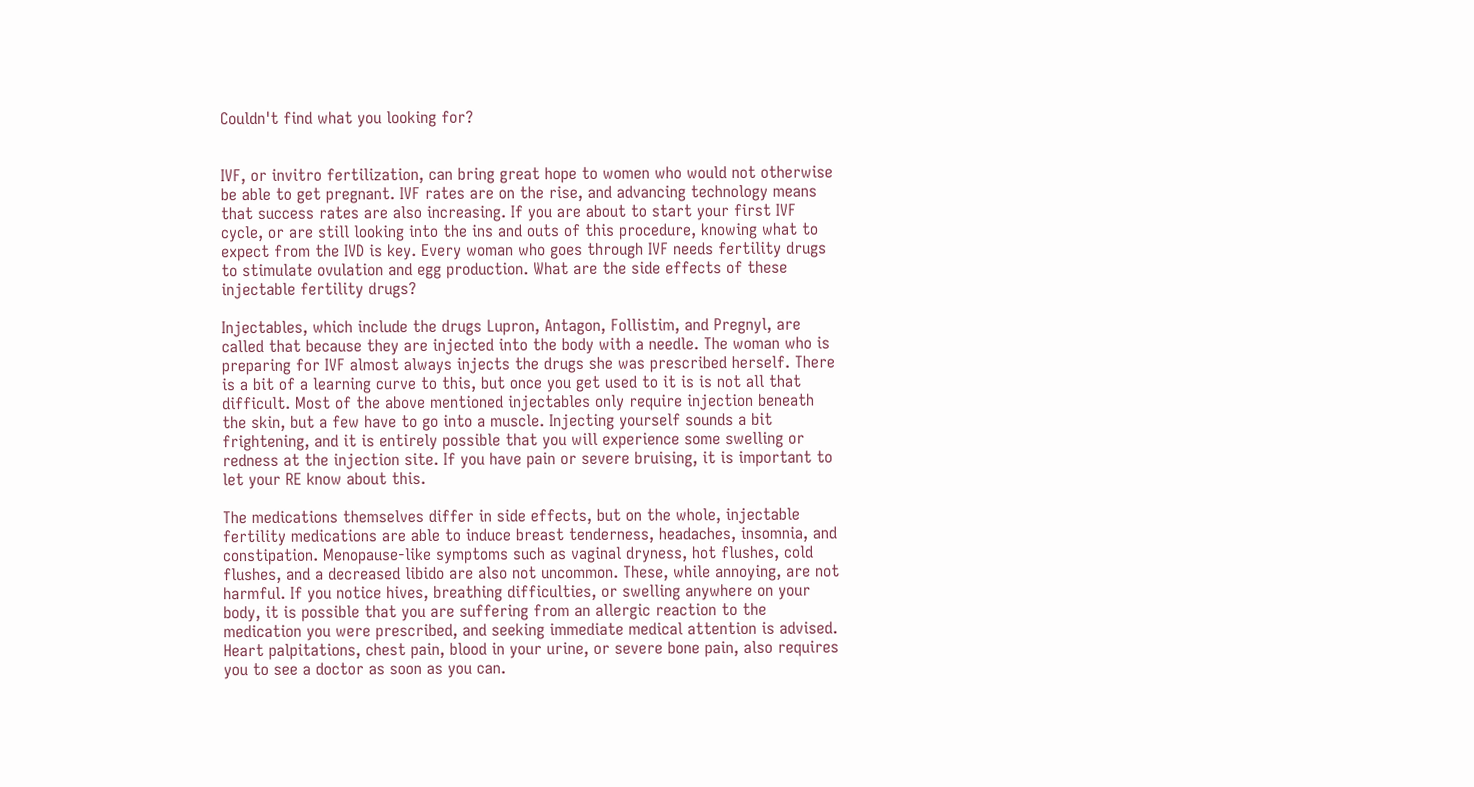Couldn't find what you looking for?


IVF, or invitro fertilization, can bring great hope to women who would not otherwise be able to get pregnant. IVF rates are on the rise, and advancing technology means that success rates are also increasing. If you are about to start your first IVF cycle, or are still looking into the ins and outs of this procedure, knowing what to expect from the IVD is key. Every woman who goes through IVF needs fertility drugs to stimulate ovulation and egg production. What are the side effects of these injectable fertility drugs?

Injectables, which include the drugs Lupron, Antagon, Follistim, and Pregnyl, are called that because they are injected into the body with a needle. The woman who is preparing for IVF almost always injects the drugs she was prescribed herself. There is a bit of a learning curve to this, but once you get used to it is is not all that difficult. Most of the above mentioned injectables only require injection beneath the skin, but a few have to go into a muscle. Injecting yourself sounds a bit frightening, and it is entirely possible that you will experience some swelling or redness at the injection site. If you have pain or severe bruising, it is important to let your RE know about this.

The medications themselves differ in side effects, but on the whole, injectable fertility medications are able to induce breast tenderness, headaches, insomnia, and constipation. Menopause-like symptoms such as vaginal dryness, hot flushes, cold flushes, and a decreased libido are also not uncommon. These, while annoying, are not harmful. If you notice hives, breathing difficulties, or swelling anywhere on your body, it is possible that you are suffering from an allergic reaction to the medication you were prescribed, and seeking immediate medical attention is advised. Heart palpitations, chest pain, blood in your urine, or severe bone pain, also requires you to see a doctor as soon as you can.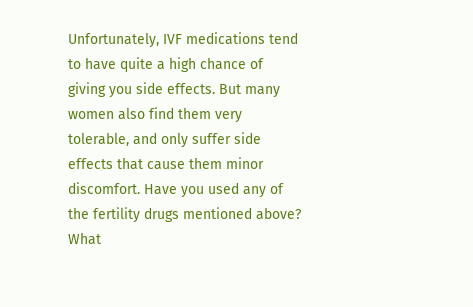Unfortunately, IVF medications tend to have quite a high chance of giving you side effects. But many women also find them very tolerable, and only suffer side effects that cause them minor discomfort. Have you used any of the fertility drugs mentioned above? What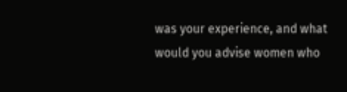was your experience, and what would you advise women who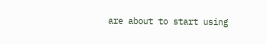are about to start using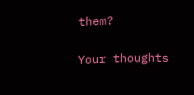them?

Your thoughts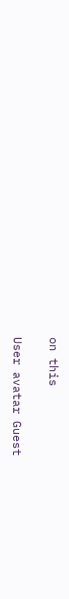on this

User avatar Guest